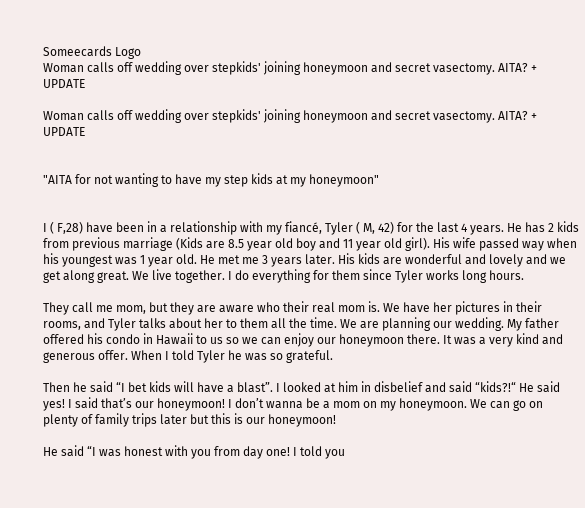Someecards Logo
Woman calls off wedding over stepkids' joining honeymoon and secret vasectomy. AITA? + UPDATE

Woman calls off wedding over stepkids' joining honeymoon and secret vasectomy. AITA? + UPDATE


"AITA for not wanting to have my step kids at my honeymoon"


I ( F,28) have been in a relationship with my fiancé, Tyler ( M, 42) for the last 4 years. He has 2 kids from previous marriage (Kids are 8.5 year old boy and 11 year old girl). His wife passed way when his youngest was 1 year old. He met me 3 years later. His kids are wonderful and lovely and we get along great. We live together. I do everything for them since Tyler works long hours.

They call me mom, but they are aware who their real mom is. We have her pictures in their rooms, and Tyler talks about her to them all the time. We are planning our wedding. My father offered his condo in Hawaii to us so we can enjoy our honeymoon there. It was a very kind and generous offer. When I told Tyler he was so grateful.

Then he said “I bet kids will have a blast”. I looked at him in disbelief and said “kids?!“ He said yes! I said that’s our honeymoon! I don’t wanna be a mom on my honeymoon. We can go on plenty of family trips later but this is our honeymoon!

He said “I was honest with you from day one! I told you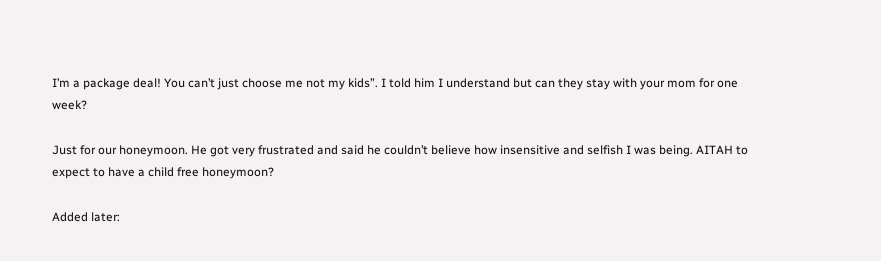I’m a package deal! You can’t just choose me not my kids”. I told him I understand but can they stay with your mom for one week?

Just for our honeymoon. He got very frustrated and said he couldn’t believe how insensitive and selfish I was being. AITAH to expect to have a child free honeymoon?

Added later: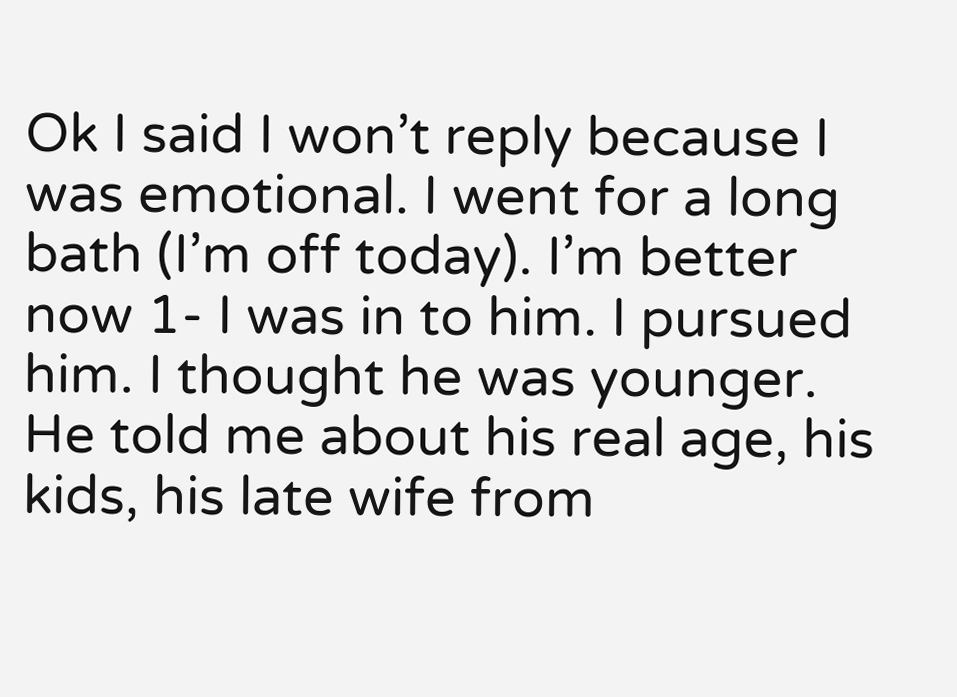Ok I said I won’t reply because I was emotional. I went for a long bath (I’m off today). I’m better now 1- I was in to him. I pursued him. I thought he was younger. He told me about his real age, his kids, his late wife from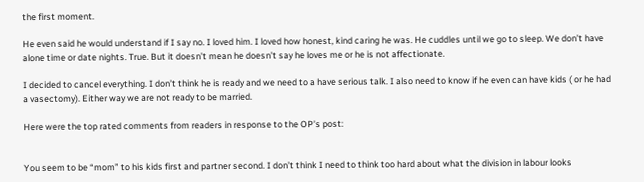the first moment.

He even said he would understand if I say no. I loved him. I loved how honest, kind caring he was. He cuddles until we go to sleep. We don’t have alone time or date nights. True. But it doesn’t mean he doesn’t say he loves me or he is not affectionate.

I decided to cancel everything. I don’t think he is ready and we need to a have serious talk. I also need to know if he even can have kids ( or he had a vasectomy). Either way we are not ready to be married.

Here were the top rated comments from readers in response to the OP's post:


You seem to be “mom” to his kids first and partner second. I don’t think I need to think too hard about what the division in labour looks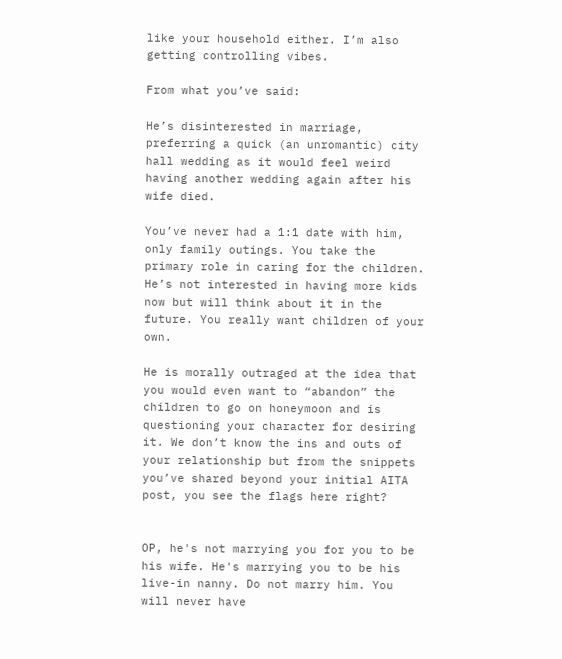like your household either. I’m also getting controlling vibes.

From what you’ve said:

He’s disinterested in marriage, preferring a quick (an unromantic) city hall wedding as it would feel weird having another wedding again after his wife died.

You’ve never had a 1:1 date with him, only family outings. You take the primary role in caring for the children. He’s not interested in having more kids now but will think about it in the future. You really want children of your own.

He is morally outraged at the idea that you would even want to “abandon” the children to go on honeymoon and is questioning your character for desiring it. We don’t know the ins and outs of your relationship but from the snippets you’ve shared beyond your initial AITA post, you see the flags here right?


OP, he's not marrying you for you to be his wife. He's marrying you to be his live-in nanny. Do not marry him. You will never have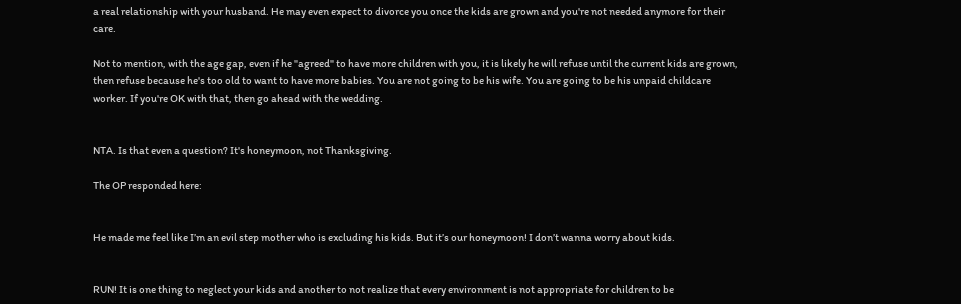a real relationship with your husband. He may even expect to divorce you once the kids are grown and you're not needed anymore for their care.

Not to mention, with the age gap, even if he "agreed" to have more children with you, it is likely he will refuse until the current kids are grown, then refuse because he's too old to want to have more babies. You are not going to be his wife. You are going to be his unpaid childcare worker. If you're OK with that, then go ahead with the wedding.


NTA. Is that even a question? It's honeymoon, not Thanksgiving.

The OP responded here:


He made me feel like I’m an evil step mother who is excluding his kids. But it’s our honeymoon! I don’t wanna worry about kids.


RUN! It is one thing to neglect your kids and another to not realize that every environment is not appropriate for children to be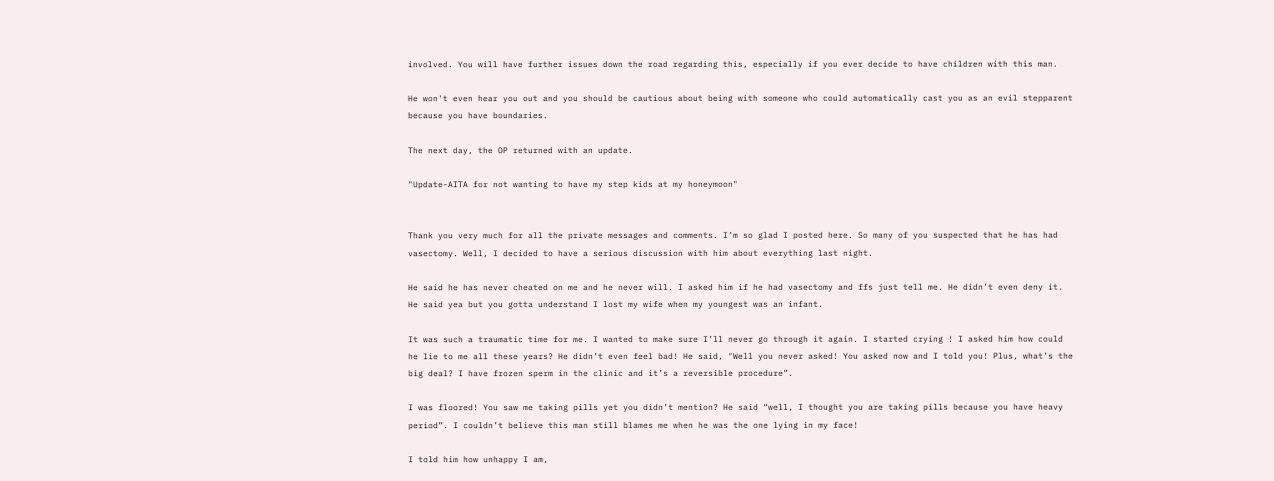involved. You will have further issues down the road regarding this, especially if you ever decide to have children with this man.

He won't even hear you out and you should be cautious about being with someone who could automatically cast you as an evil stepparent because you have boundaries.

The next day, the OP returned with an update.

"Update-AITA for not wanting to have my step kids at my honeymoon"


Thank you very much for all the private messages and comments. I’m so glad I posted here. So many of you suspected that he has had vasectomy. Well, I decided to have a serious discussion with him about everything last night.

He said he has never cheated on me and he never will. I asked him if he had vasectomy and ffs just tell me. He didn’t even deny it. He said yea but you gotta understand I lost my wife when my youngest was an infant.

It was such a traumatic time for me. I wanted to make sure I’ll never go through it again. I started crying ! I asked him how could he lie to me all these years? He didn’t even feel bad! He said, "Well you never asked! You asked now and I told you! Plus, what’s the big deal? I have frozen sperm in the clinic and it’s a reversible procedure”.

I was floored! You saw me taking pills yet you didn’t mention? He said “well, I thought you are taking pills because you have heavy period”. I couldn’t believe this man still blames me when he was the one lying in my face!

I told him how unhappy I am,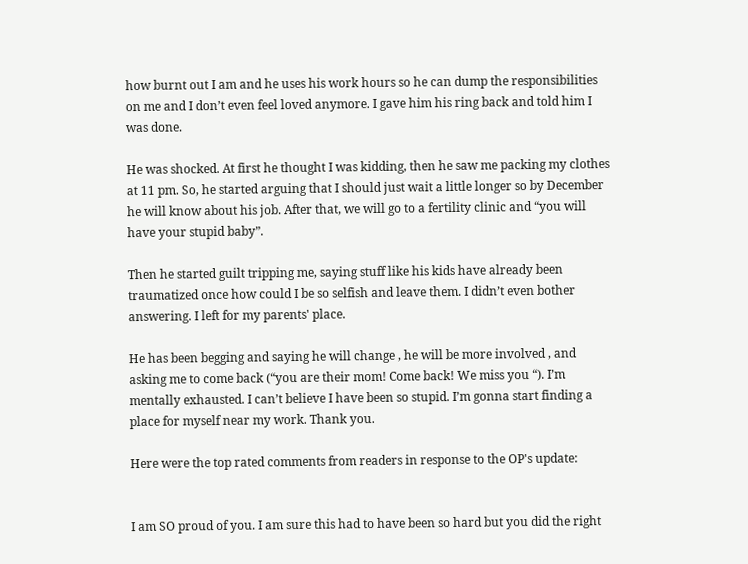how burnt out I am and he uses his work hours so he can dump the responsibilities on me and I don’t even feel loved anymore. I gave him his ring back and told him I was done.

He was shocked. At first he thought I was kidding, then he saw me packing my clothes at 11 pm. So, he started arguing that I should just wait a little longer so by December he will know about his job. After that, we will go to a fertility clinic and “you will have your stupid baby”.

Then he started guilt tripping me, saying stuff like his kids have already been traumatized once how could I be so selfish and leave them. I didn’t even bother answering. I left for my parents' place.

He has been begging and saying he will change , he will be more involved , and asking me to come back (“you are their mom! Come back! We miss you “). I’m mentally exhausted. I can’t believe I have been so stupid. I’m gonna start finding a place for myself near my work. Thank you.

Here were the top rated comments from readers in response to the OP's update:


I am SO proud of you. I am sure this had to have been so hard but you did the right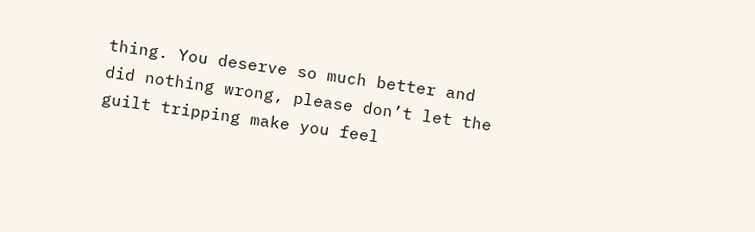thing. You deserve so much better and did nothing wrong, please don’t let the guilt tripping make you feel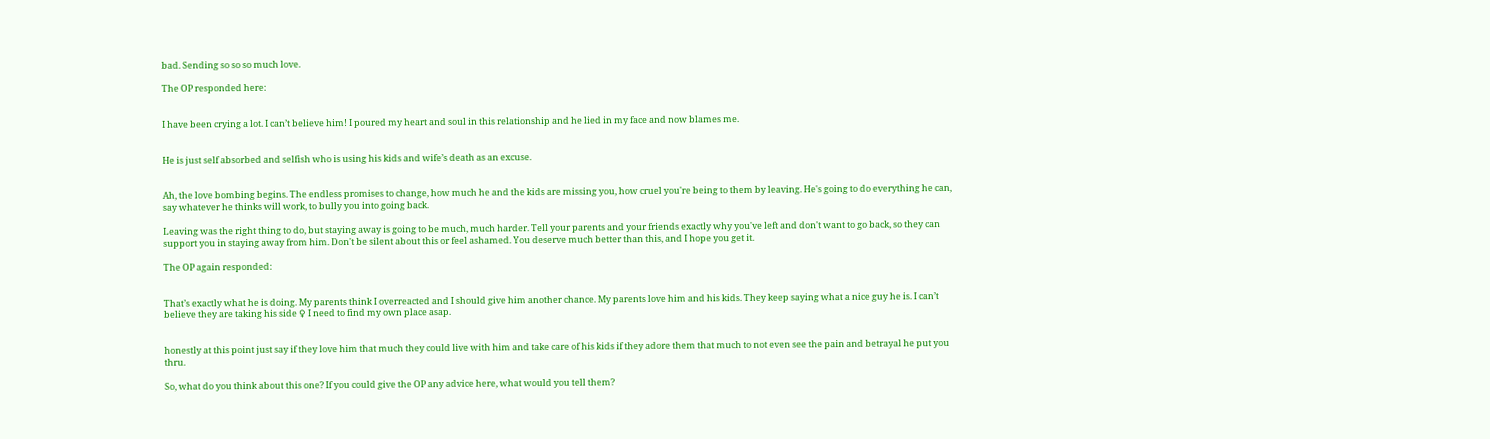bad. Sending so so so much love.

The OP responded here:


I have been crying a lot. I can’t believe him! I poured my heart and soul in this relationship and he lied in my face and now blames me.


He is just self absorbed and selfish who is using his kids and wife’s death as an excuse.


Ah, the love bombing begins. The endless promises to change, how much he and the kids are missing you, how cruel you're being to them by leaving. He's going to do everything he can, say whatever he thinks will work, to bully you into going back.

Leaving was the right thing to do, but staying away is going to be much, much harder. Tell your parents and your friends exactly why you've left and don't want to go back, so they can support you in staying away from him. Don't be silent about this or feel ashamed. You deserve much better than this, and I hope you get it.

The OP again responded:


That’s exactly what he is doing. My parents think I overreacted and I should give him another chance. My parents love him and his kids. They keep saying what a nice guy he is. I can’t believe they are taking his side ♀ I need to find my own place asap.


honestly at this point just say if they love him that much they could live with him and take care of his kids if they adore them that much to not even see the pain and betrayal he put you thru.

So, what do you think about this one? If you could give the OP any advice here, what would you tell them?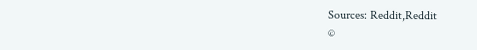Sources: Reddit,Reddit
©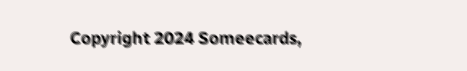Copyright 2024 Someecards,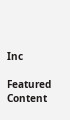Inc

Featured Content